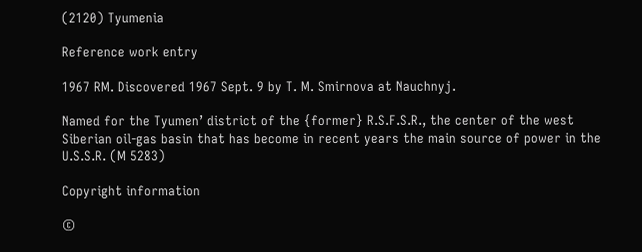(2120) Tyumenia

Reference work entry

1967 RM. Discovered 1967 Sept. 9 by T. M. Smirnova at Nauchnyj.

Named for the Tyumen’ district of the {former} R.S.F.S.R., the center of the west Siberian oil-gas basin that has become in recent years the main source of power in the U.S.S.R. (M 5283)

Copyright information

©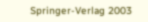Springer-Verlag 2003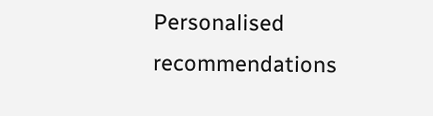Personalised recommendations